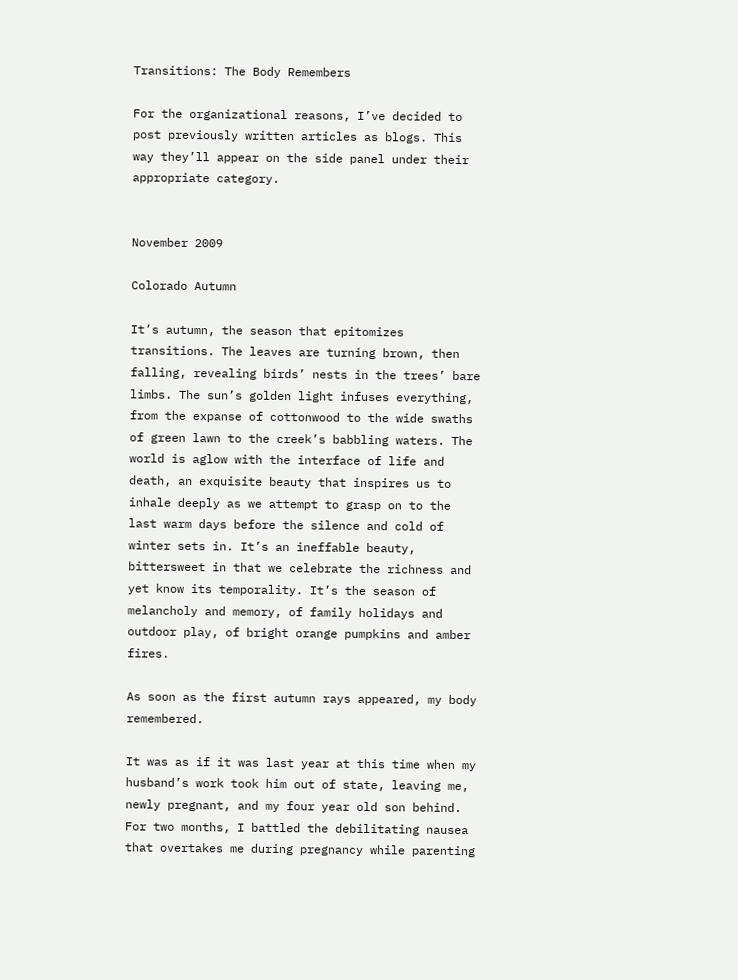Transitions: The Body Remembers

For the organizational reasons, I’ve decided to post previously written articles as blogs. This way they’ll appear on the side panel under their appropriate category.


November 2009

Colorado Autumn

It’s autumn, the season that epitomizes transitions. The leaves are turning brown, then falling, revealing birds’ nests in the trees’ bare limbs. The sun’s golden light infuses everything, from the expanse of cottonwood to the wide swaths of green lawn to the creek’s babbling waters. The world is aglow with the interface of life and death, an exquisite beauty that inspires us to inhale deeply as we attempt to grasp on to the last warm days before the silence and cold of winter sets in. It’s an ineffable beauty, bittersweet in that we celebrate the richness and yet know its temporality. It’s the season of melancholy and memory, of family holidays and outdoor play, of bright orange pumpkins and amber fires.

As soon as the first autumn rays appeared, my body remembered.

It was as if it was last year at this time when my husband’s work took him out of state, leaving me, newly pregnant, and my four year old son behind. For two months, I battled the debilitating nausea that overtakes me during pregnancy while parenting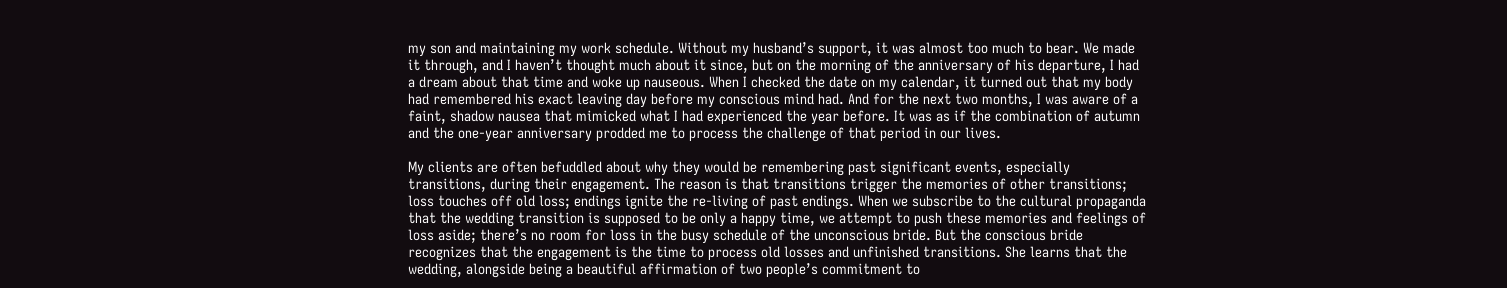my son and maintaining my work schedule. Without my husband’s support, it was almost too much to bear. We made it through, and I haven’t thought much about it since, but on the morning of the anniversary of his departure, I had a dream about that time and woke up nauseous. When I checked the date on my calendar, it turned out that my body had remembered his exact leaving day before my conscious mind had. And for the next two months, I was aware of a faint, shadow nausea that mimicked what I had experienced the year before. It was as if the combination of autumn and the one-year anniversary prodded me to process the challenge of that period in our lives.

My clients are often befuddled about why they would be remembering past significant events, especially transitions, during their engagement. The reason is that transitions trigger the memories of other transitions; loss touches off old loss; endings ignite the re-living of past endings. When we subscribe to the cultural propaganda that the wedding transition is supposed to be only a happy time, we attempt to push these memories and feelings of loss aside; there’s no room for loss in the busy schedule of the unconscious bride. But the conscious bride recognizes that the engagement is the time to process old losses and unfinished transitions. She learns that the wedding, alongside being a beautiful affirmation of two people’s commitment to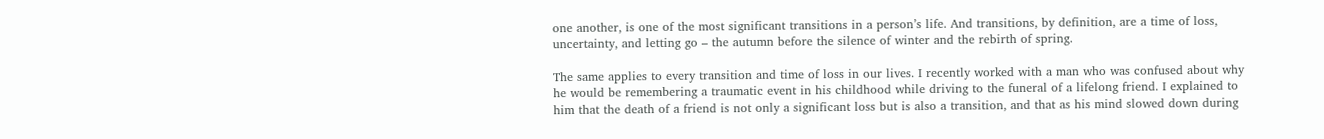one another, is one of the most significant transitions in a person’s life. And transitions, by definition, are a time of loss, uncertainty, and letting go – the autumn before the silence of winter and the rebirth of spring.

The same applies to every transition and time of loss in our lives. I recently worked with a man who was confused about why he would be remembering a traumatic event in his childhood while driving to the funeral of a lifelong friend. I explained to him that the death of a friend is not only a significant loss but is also a transition, and that as his mind slowed down during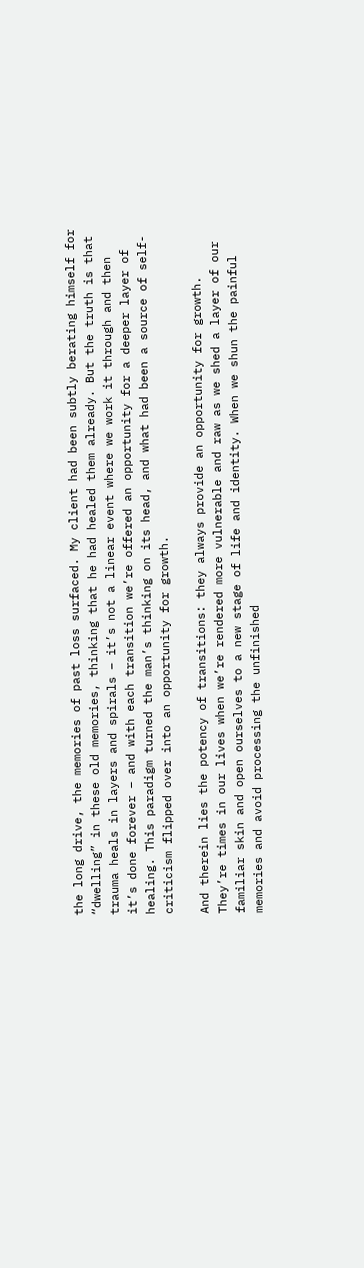the long drive, the memories of past loss surfaced. My client had been subtly berating himself for “dwelling” in these old memories, thinking that he had healed them already. But the truth is that trauma heals in layers and spirals – it’s not a linear event where we work it through and then it’s done forever – and with each transition we’re offered an opportunity for a deeper layer of healing. This paradigm turned the man’s thinking on its head, and what had been a source of self-criticism flipped over into an opportunity for growth.

And therein lies the potency of transitions: they always provide an opportunity for growth. They’re times in our lives when we’re rendered more vulnerable and raw as we shed a layer of our familiar skin and open ourselves to a new stage of life and identity. When we shun the painful memories and avoid processing the unfinished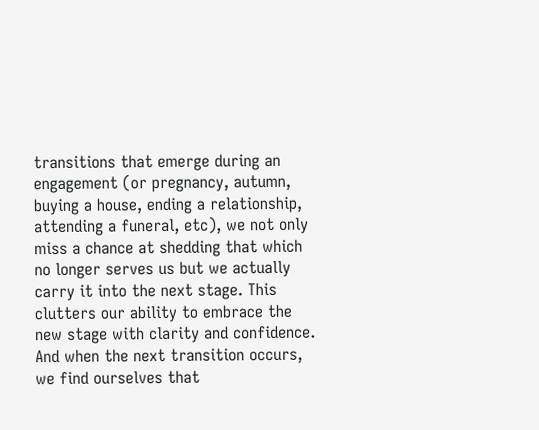transitions that emerge during an engagement (or pregnancy, autumn, buying a house, ending a relationship, attending a funeral, etc), we not only miss a chance at shedding that which no longer serves us but we actually carry it into the next stage. This clutters our ability to embrace the new stage with clarity and confidence. And when the next transition occurs, we find ourselves that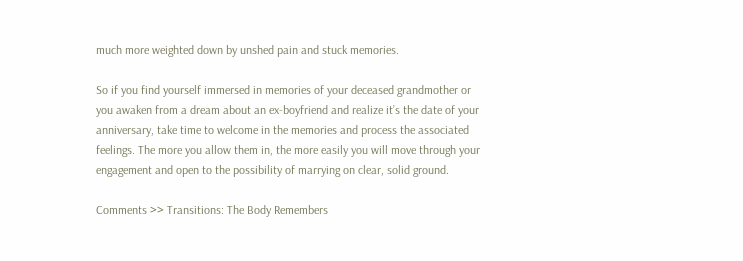much more weighted down by unshed pain and stuck memories.

So if you find yourself immersed in memories of your deceased grandmother or you awaken from a dream about an ex-boyfriend and realize it’s the date of your anniversary, take time to welcome in the memories and process the associated feelings. The more you allow them in, the more easily you will move through your engagement and open to the possibility of marrying on clear, solid ground.

Comments >> Transitions: The Body Remembers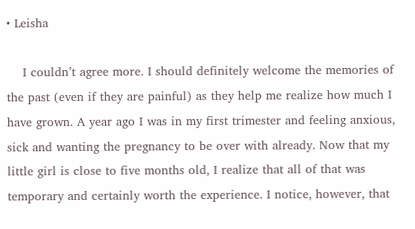• Leisha

    I couldn’t agree more. I should definitely welcome the memories of the past (even if they are painful) as they help me realize how much I have grown. A year ago I was in my first trimester and feeling anxious, sick and wanting the pregnancy to be over with already. Now that my little girl is close to five months old, I realize that all of that was temporary and certainly worth the experience. I notice, however, that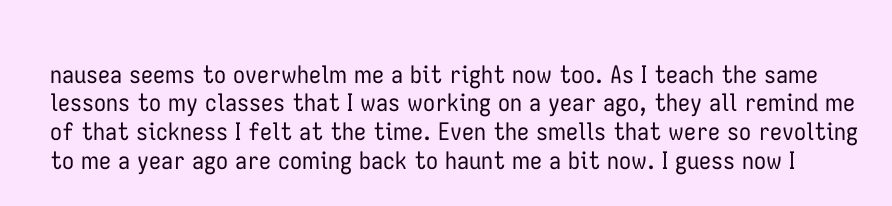nausea seems to overwhelm me a bit right now too. As I teach the same lessons to my classes that I was working on a year ago, they all remind me of that sickness I felt at the time. Even the smells that were so revolting to me a year ago are coming back to haunt me a bit now. I guess now I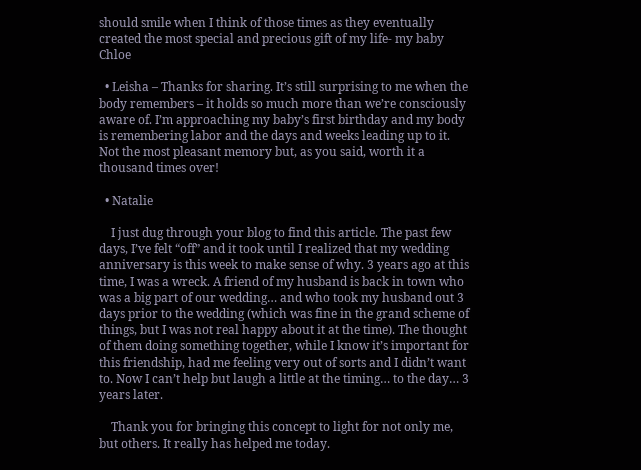should smile when I think of those times as they eventually created the most special and precious gift of my life- my baby Chloe

  • Leisha – Thanks for sharing. It’s still surprising to me when the body remembers – it holds so much more than we’re consciously aware of. I’m approaching my baby’s first birthday and my body is remembering labor and the days and weeks leading up to it. Not the most pleasant memory but, as you said, worth it a thousand times over!

  • Natalie

    I just dug through your blog to find this article. The past few days, I’ve felt “off” and it took until I realized that my wedding anniversary is this week to make sense of why. 3 years ago at this time, I was a wreck. A friend of my husband is back in town who was a big part of our wedding… and who took my husband out 3 days prior to the wedding (which was fine in the grand scheme of things, but I was not real happy about it at the time). The thought of them doing something together, while I know it’s important for this friendship, had me feeling very out of sorts and I didn’t want to. Now I can’t help but laugh a little at the timing… to the day… 3 years later.

    Thank you for bringing this concept to light for not only me, but others. It really has helped me today.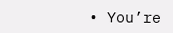• You’re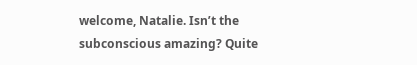welcome, Natalie. Isn’t the subconscious amazing? Quite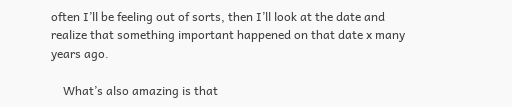often I’ll be feeling out of sorts, then I’ll look at the date and realize that something important happened on that date x many years ago.

    What’s also amazing is that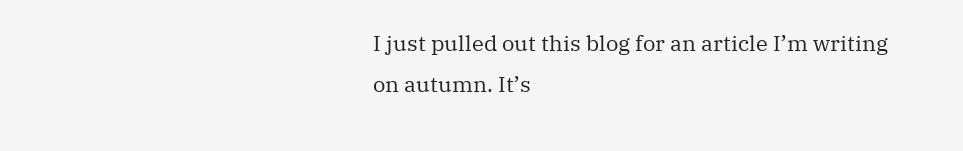I just pulled out this blog for an article I’m writing on autumn. It’s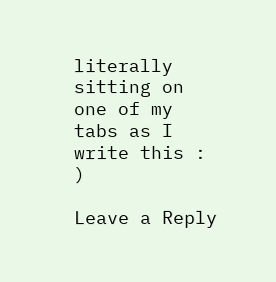literally sitting on one of my tabs as I write this : )

Leave a Reply